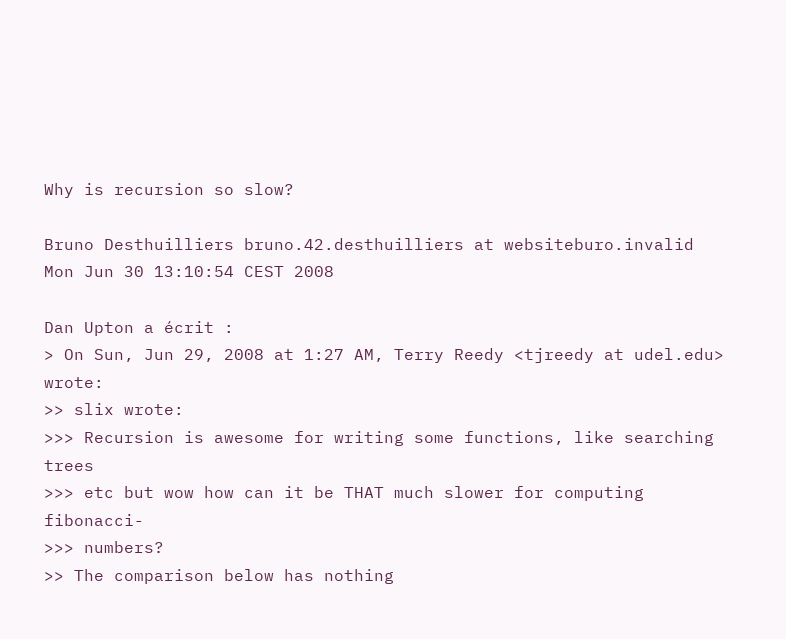Why is recursion so slow?

Bruno Desthuilliers bruno.42.desthuilliers at websiteburo.invalid
Mon Jun 30 13:10:54 CEST 2008

Dan Upton a écrit :
> On Sun, Jun 29, 2008 at 1:27 AM, Terry Reedy <tjreedy at udel.edu> wrote:
>> slix wrote:
>>> Recursion is awesome for writing some functions, like searching trees
>>> etc but wow how can it be THAT much slower for computing fibonacci-
>>> numbers?
>> The comparison below has nothing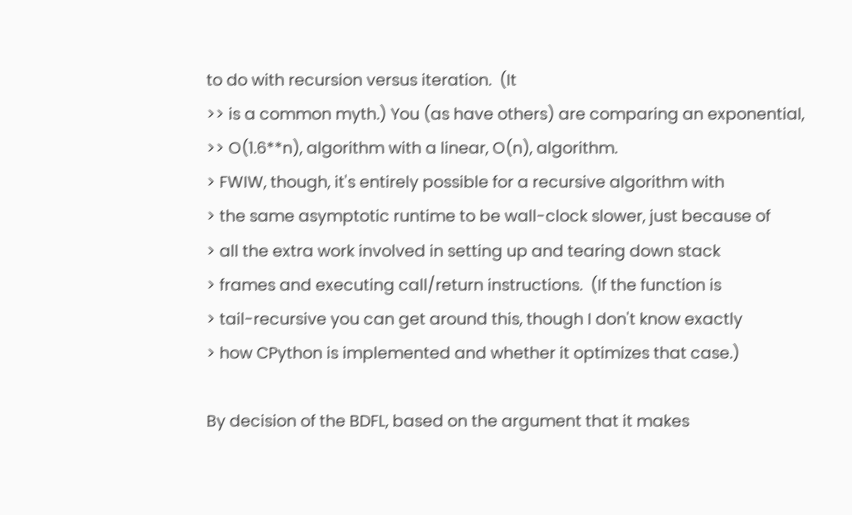to do with recursion versus iteration.  (It
>> is a common myth.) You (as have others) are comparing an exponential,
>> O(1.6**n), algorithm with a linear, O(n), algorithm.
> FWIW, though, it's entirely possible for a recursive algorithm with
> the same asymptotic runtime to be wall-clock slower, just because of
> all the extra work involved in setting up and tearing down stack
> frames and executing call/return instructions.  (If the function is
> tail-recursive you can get around this, though I don't know exactly
> how CPython is implemented and whether it optimizes that case.)

By decision of the BDFL, based on the argument that it makes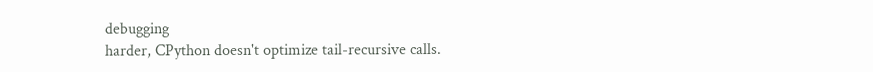debugging
harder, CPython doesn't optimize tail-recursive calls.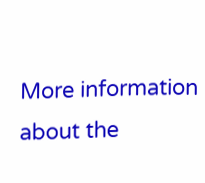More information about the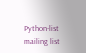Python-list mailing list